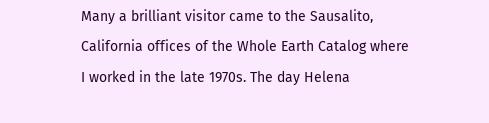Many a brilliant visitor came to the Sausalito, California offices of the Whole Earth Catalog where I worked in the late 1970s. The day Helena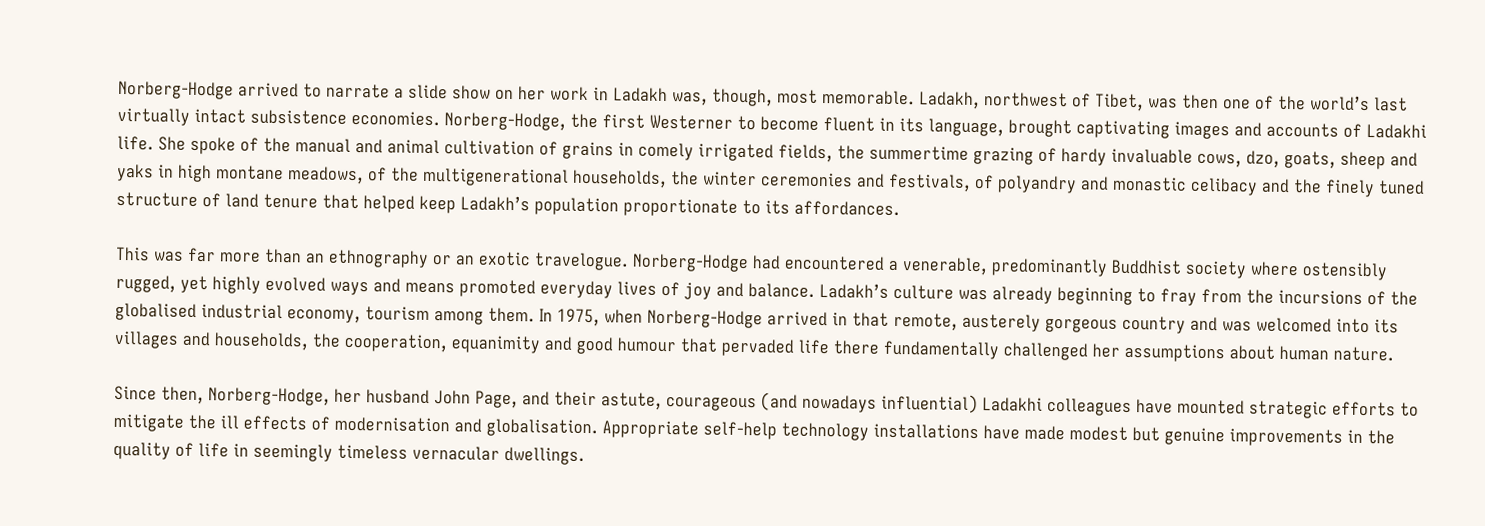Norberg-Hodge arrived to narrate a slide show on her work in Ladakh was, though, most memorable. Ladakh, northwest of Tibet, was then one of the world’s last virtually intact subsistence economies. Norberg-Hodge, the first Westerner to become fluent in its language, brought captivating images and accounts of Ladakhi life. She spoke of the manual and animal cultivation of grains in comely irrigated fields, the summertime grazing of hardy invaluable cows, dzo, goats, sheep and yaks in high montane meadows, of the multigenerational households, the winter ceremonies and festivals, of polyandry and monastic celibacy and the finely tuned structure of land tenure that helped keep Ladakh’s population proportionate to its affordances.

This was far more than an ethnography or an exotic travelogue. Norberg-Hodge had encountered a venerable, predominantly Buddhist society where ostensibly rugged, yet highly evolved ways and means promoted everyday lives of joy and balance. Ladakh’s culture was already beginning to fray from the incursions of the globalised industrial economy, tourism among them. In 1975, when Norberg-Hodge arrived in that remote, austerely gorgeous country and was welcomed into its villages and households, the cooperation, equanimity and good humour that pervaded life there fundamentally challenged her assumptions about human nature.

Since then, Norberg-Hodge, her husband John Page, and their astute, courageous (and nowadays influential) Ladakhi colleagues have mounted strategic efforts to mitigate the ill effects of modernisation and globalisation. Appropriate self-help technology installations have made modest but genuine improvements in the quality of life in seemingly timeless vernacular dwellings.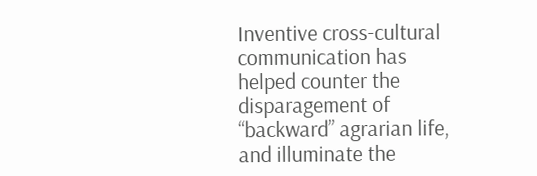Inventive cross-cultural communication has helped counter the disparagement of “backward” agrarian life, and illuminate the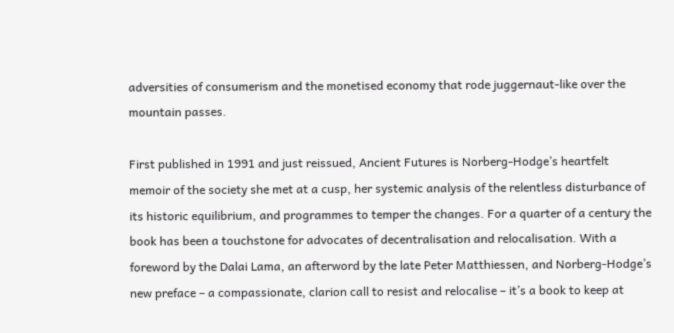adversities of consumerism and the monetised economy that rode juggernaut-like over the mountain passes.

First published in 1991 and just reissued, Ancient Futures is Norberg-Hodge’s heartfelt memoir of the society she met at a cusp, her systemic analysis of the relentless disturbance of its historic equilibrium, and programmes to temper the changes. For a quarter of a century the book has been a touchstone for advocates of decentralisation and relocalisation. With a foreword by the Dalai Lama, an afterword by the late Peter Matthiessen, and Norberg-Hodge’s new preface – a compassionate, clarion call to resist and relocalise – it’s a book to keep at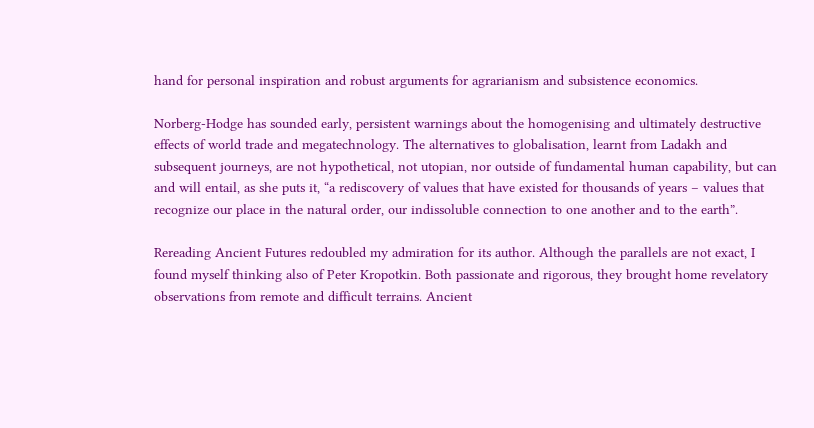hand for personal inspiration and robust arguments for agrarianism and subsistence economics.

Norberg-Hodge has sounded early, persistent warnings about the homogenising and ultimately destructive effects of world trade and megatechnology. The alternatives to globalisation, learnt from Ladakh and subsequent journeys, are not hypothetical, not utopian, nor outside of fundamental human capability, but can and will entail, as she puts it, “a rediscovery of values that have existed for thousands of years – values that recognize our place in the natural order, our indissoluble connection to one another and to the earth”.

Rereading Ancient Futures redoubled my admiration for its author. Although the parallels are not exact, I found myself thinking also of Peter Kropotkin. Both passionate and rigorous, they brought home revelatory observations from remote and difficult terrains. Ancient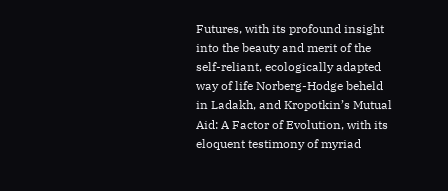Futures, with its profound insight into the beauty and merit of the self-reliant, ecologically adapted way of life Norberg-Hodge beheld in Ladakh, and Kropotkin’s Mutual Aid: A Factor of Evolution, with its eloquent testimony of myriad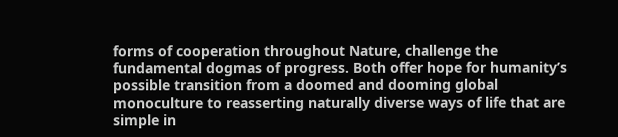forms of cooperation throughout Nature, challenge the fundamental dogmas of progress. Both offer hope for humanity’s possible transition from a doomed and dooming global monoculture to reasserting naturally diverse ways of life that are simple in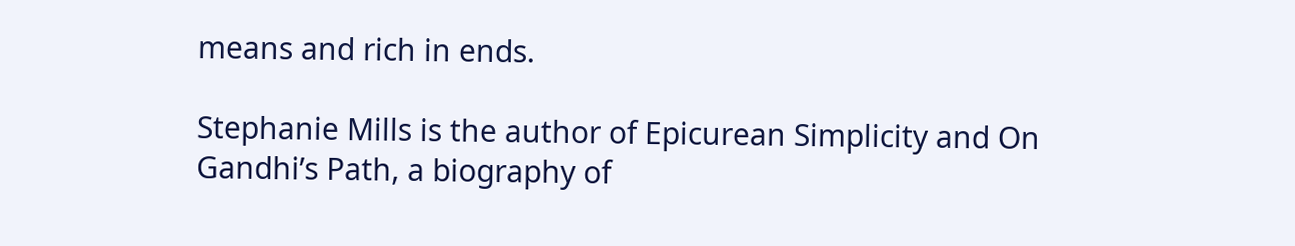means and rich in ends.

Stephanie Mills is the author of Epicurean Simplicity and On Gandhi’s Path, a biography of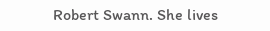Robert Swann. She lives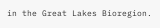in the Great Lakes Bioregion.